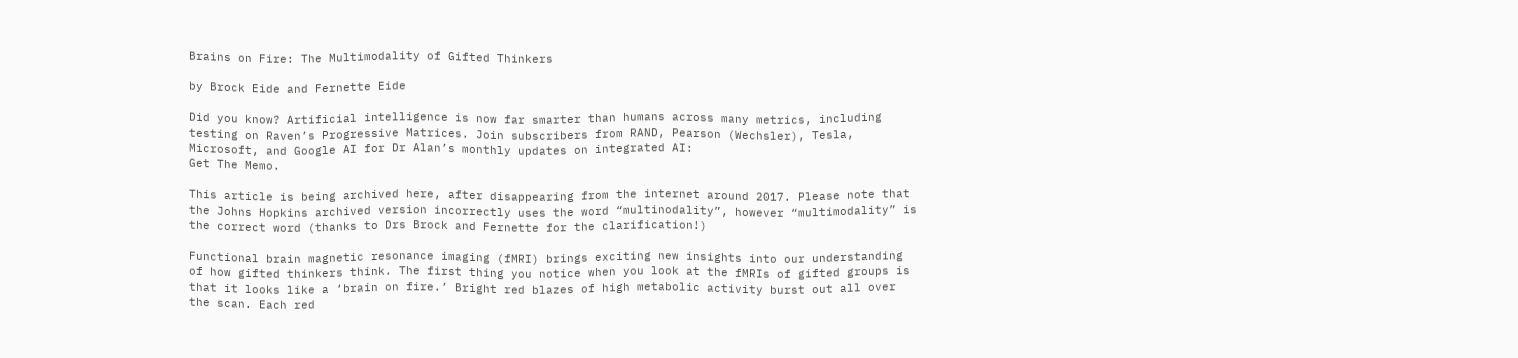Brains on Fire: The Multimodality of Gifted Thinkers

by Brock Eide and Fernette Eide

Did you know? Artificial intelligence is now far smarter than humans across many metrics, including testing on Raven’s Progressive Matrices. Join subscribers from RAND, Pearson (Wechsler), Tesla, Microsoft, and Google AI for Dr Alan’s monthly updates on integrated AI:
Get The Memo.

This article is being archived here, after disappearing from the internet around 2017. Please note that the Johns Hopkins archived version incorrectly uses the word “multinodality”, however “multimodality” is the correct word (thanks to Drs Brock and Fernette for the clarification!)

Functional brain magnetic resonance imaging (fMRI) brings exciting new insights into our understanding of how gifted thinkers think. The first thing you notice when you look at the fMRIs of gifted groups is that it looks like a ‘brain on fire.’ Bright red blazes of high metabolic activity burst out all over the scan. Each red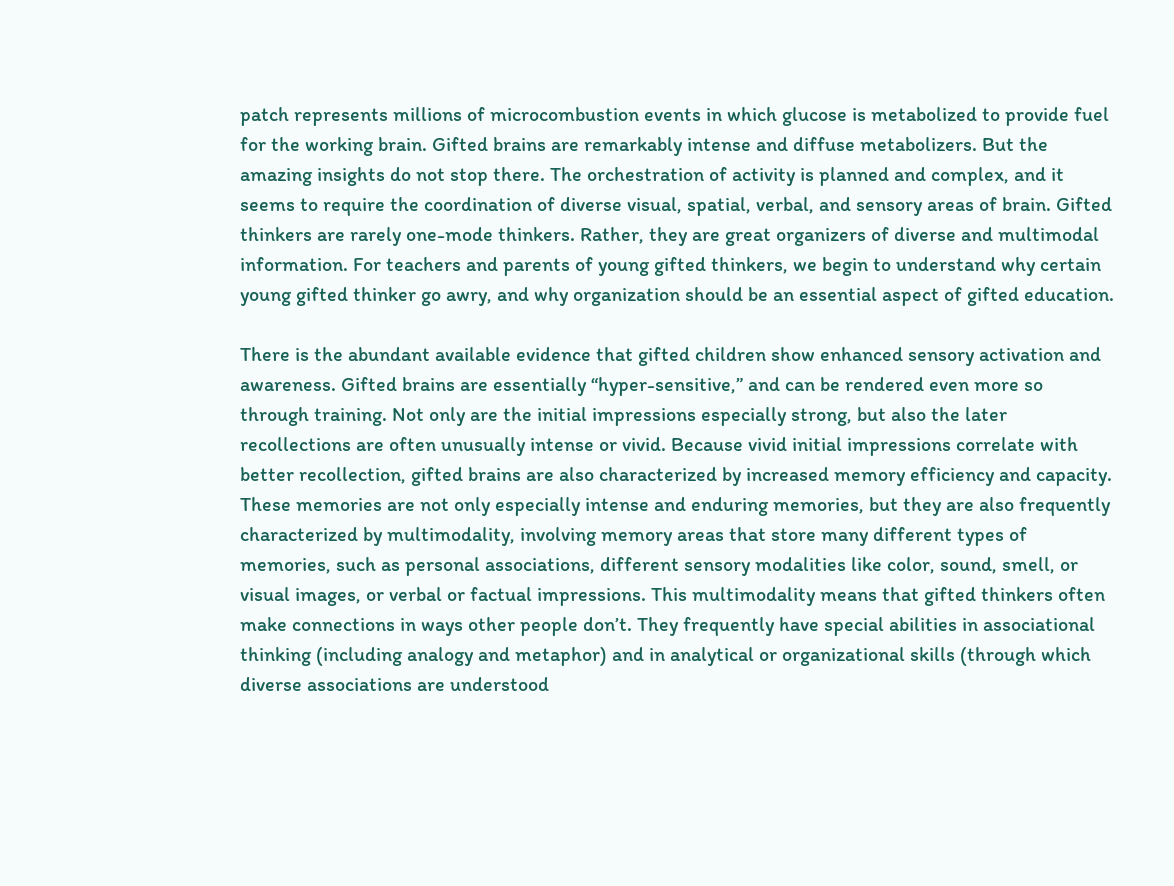patch represents millions of microcombustion events in which glucose is metabolized to provide fuel for the working brain. Gifted brains are remarkably intense and diffuse metabolizers. But the amazing insights do not stop there. The orchestration of activity is planned and complex, and it seems to require the coordination of diverse visual, spatial, verbal, and sensory areas of brain. Gifted thinkers are rarely one-mode thinkers. Rather, they are great organizers of diverse and multimodal information. For teachers and parents of young gifted thinkers, we begin to understand why certain young gifted thinker go awry, and why organization should be an essential aspect of gifted education.

There is the abundant available evidence that gifted children show enhanced sensory activation and awareness. Gifted brains are essentially “hyper-sensitive,” and can be rendered even more so through training. Not only are the initial impressions especially strong, but also the later recollections are often unusually intense or vivid. Because vivid initial impressions correlate with better recollection, gifted brains are also characterized by increased memory efficiency and capacity. These memories are not only especially intense and enduring memories, but they are also frequently characterized by multimodality, involving memory areas that store many different types of memories, such as personal associations, different sensory modalities like color, sound, smell, or visual images, or verbal or factual impressions. This multimodality means that gifted thinkers often make connections in ways other people don’t. They frequently have special abilities in associational thinking (including analogy and metaphor) and in analytical or organizational skills (through which diverse associations are understood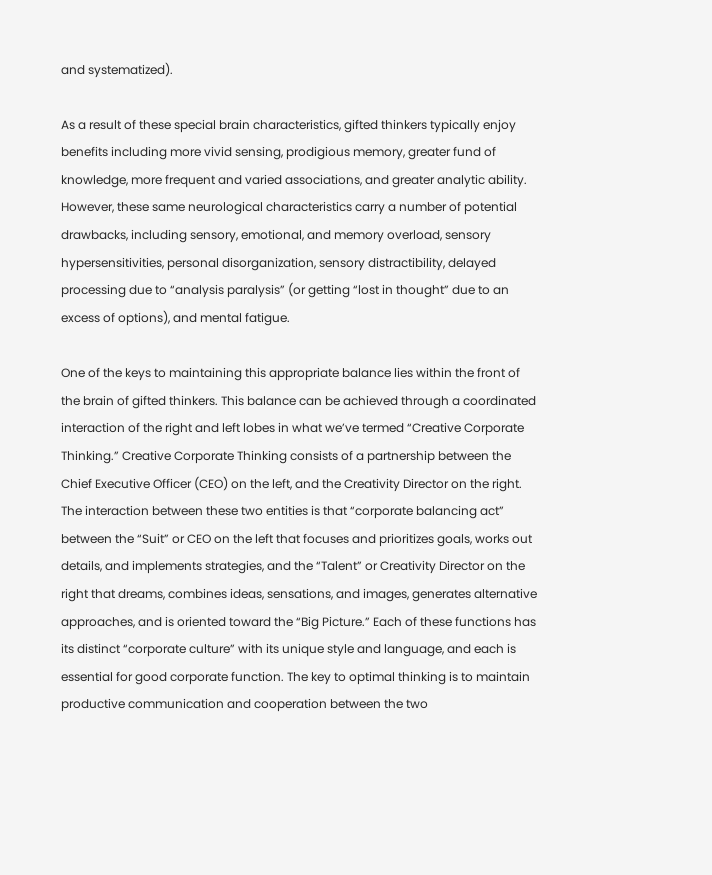and systematized).

As a result of these special brain characteristics, gifted thinkers typically enjoy benefits including more vivid sensing, prodigious memory, greater fund of knowledge, more frequent and varied associations, and greater analytic ability. However, these same neurological characteristics carry a number of potential drawbacks, including sensory, emotional, and memory overload, sensory hypersensitivities, personal disorganization, sensory distractibility, delayed processing due to “analysis paralysis” (or getting “lost in thought” due to an excess of options), and mental fatigue.

One of the keys to maintaining this appropriate balance lies within the front of the brain of gifted thinkers. This balance can be achieved through a coordinated interaction of the right and left lobes in what we’ve termed “Creative Corporate Thinking.” Creative Corporate Thinking consists of a partnership between the Chief Executive Officer (CEO) on the left, and the Creativity Director on the right. The interaction between these two entities is that “corporate balancing act” between the “Suit” or CEO on the left that focuses and prioritizes goals, works out details, and implements strategies, and the “Talent” or Creativity Director on the right that dreams, combines ideas, sensations, and images, generates alternative approaches, and is oriented toward the “Big Picture.” Each of these functions has its distinct “corporate culture” with its unique style and language, and each is essential for good corporate function. The key to optimal thinking is to maintain productive communication and cooperation between the two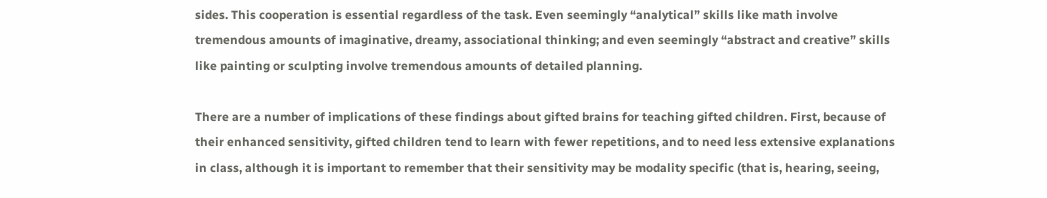sides. This cooperation is essential regardless of the task. Even seemingly “analytical” skills like math involve tremendous amounts of imaginative, dreamy, associational thinking; and even seemingly “abstract and creative” skills like painting or sculpting involve tremendous amounts of detailed planning.

There are a number of implications of these findings about gifted brains for teaching gifted children. First, because of their enhanced sensitivity, gifted children tend to learn with fewer repetitions, and to need less extensive explanations in class, although it is important to remember that their sensitivity may be modality specific (that is, hearing, seeing,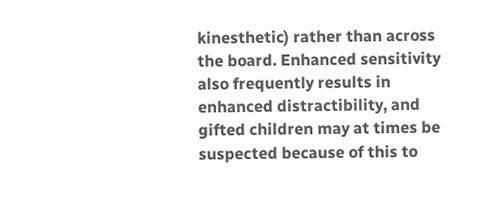kinesthetic) rather than across the board. Enhanced sensitivity also frequently results in enhanced distractibility, and gifted children may at times be suspected because of this to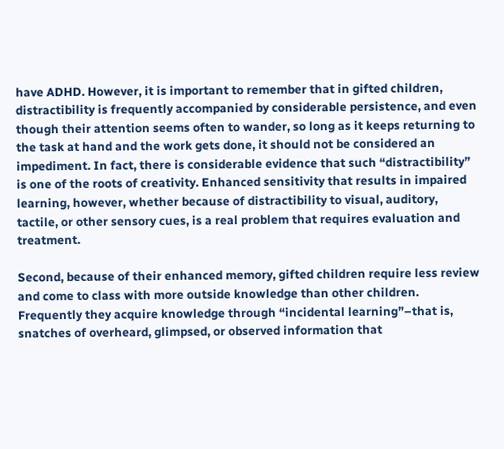have ADHD. However, it is important to remember that in gifted children, distractibility is frequently accompanied by considerable persistence, and even though their attention seems often to wander, so long as it keeps returning to the task at hand and the work gets done, it should not be considered an impediment. In fact, there is considerable evidence that such “distractibility” is one of the roots of creativity. Enhanced sensitivity that results in impaired learning, however, whether because of distractibility to visual, auditory, tactile, or other sensory cues, is a real problem that requires evaluation and treatment.

Second, because of their enhanced memory, gifted children require less review and come to class with more outside knowledge than other children. Frequently they acquire knowledge through “incidental learning”–that is, snatches of overheard, glimpsed, or observed information that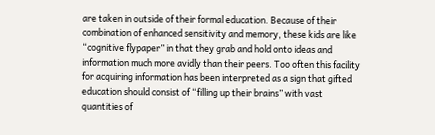are taken in outside of their formal education. Because of their combination of enhanced sensitivity and memory, these kids are like “cognitive flypaper” in that they grab and hold onto ideas and information much more avidly than their peers. Too often this facility for acquiring information has been interpreted as a sign that gifted education should consist of “filling up their brains” with vast quantities of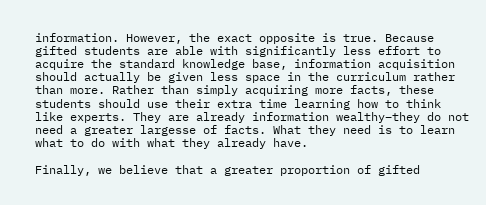information. However, the exact opposite is true. Because gifted students are able with significantly less effort to acquire the standard knowledge base, information acquisition should actually be given less space in the curriculum rather than more. Rather than simply acquiring more facts, these students should use their extra time learning how to think like experts. They are already information wealthy–they do not need a greater largesse of facts. What they need is to learn what to do with what they already have.

Finally, we believe that a greater proportion of gifted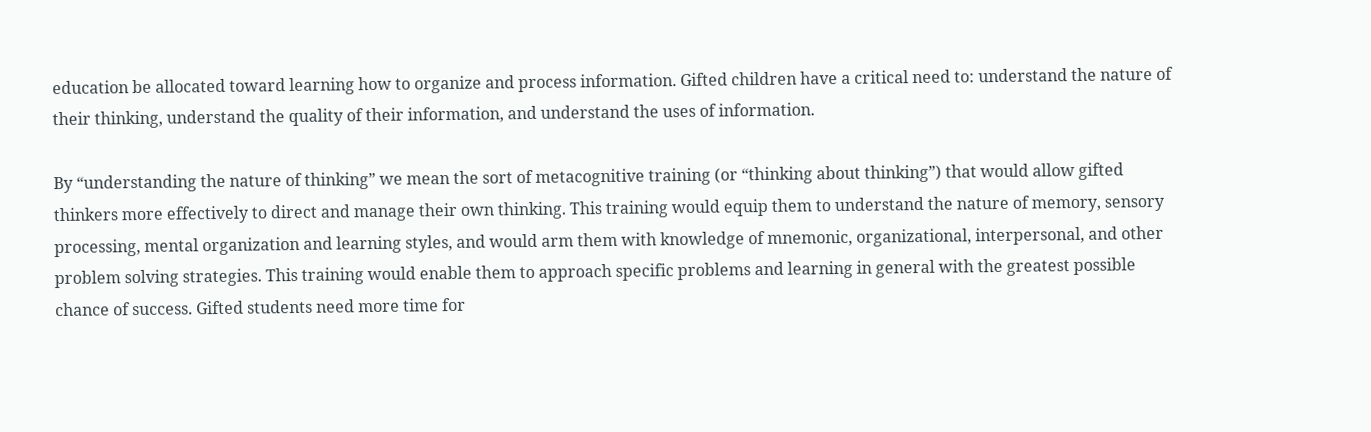education be allocated toward learning how to organize and process information. Gifted children have a critical need to: understand the nature of their thinking, understand the quality of their information, and understand the uses of information.

By “understanding the nature of thinking” we mean the sort of metacognitive training (or “thinking about thinking”) that would allow gifted thinkers more effectively to direct and manage their own thinking. This training would equip them to understand the nature of memory, sensory processing, mental organization and learning styles, and would arm them with knowledge of mnemonic, organizational, interpersonal, and other problem solving strategies. This training would enable them to approach specific problems and learning in general with the greatest possible chance of success. Gifted students need more time for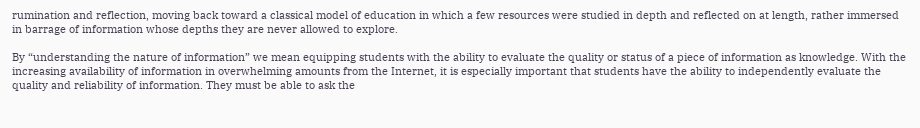rumination and reflection, moving back toward a classical model of education in which a few resources were studied in depth and reflected on at length, rather immersed in barrage of information whose depths they are never allowed to explore.

By “understanding the nature of information” we mean equipping students with the ability to evaluate the quality or status of a piece of information as knowledge. With the increasing availability of information in overwhelming amounts from the Internet, it is especially important that students have the ability to independently evaluate the quality and reliability of information. They must be able to ask the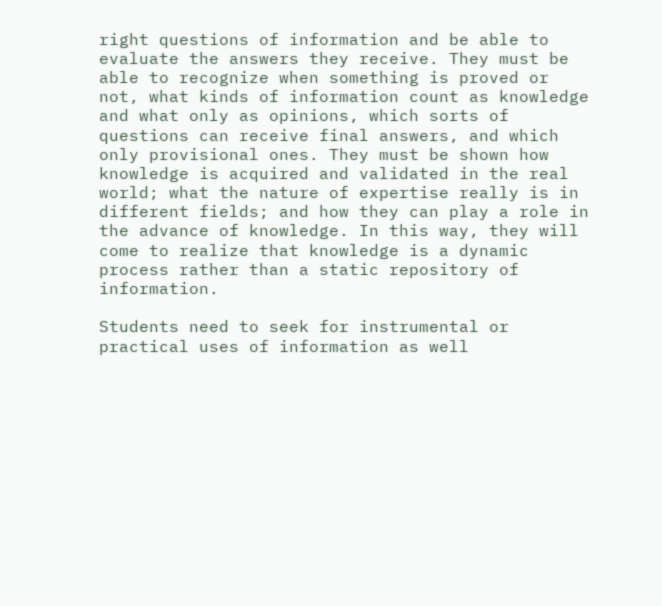right questions of information and be able to evaluate the answers they receive. They must be able to recognize when something is proved or not, what kinds of information count as knowledge and what only as opinions, which sorts of questions can receive final answers, and which only provisional ones. They must be shown how knowledge is acquired and validated in the real world; what the nature of expertise really is in different fields; and how they can play a role in the advance of knowledge. In this way, they will come to realize that knowledge is a dynamic process rather than a static repository of information.

Students need to seek for instrumental or practical uses of information as well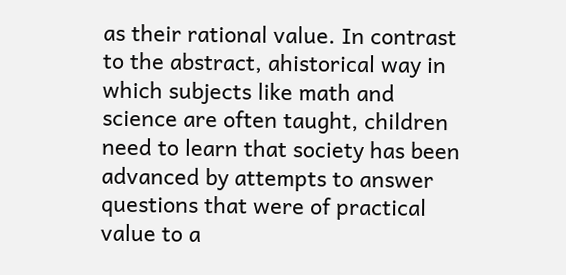as their rational value. In contrast to the abstract, ahistorical way in which subjects like math and science are often taught, children need to learn that society has been advanced by attempts to answer questions that were of practical value to a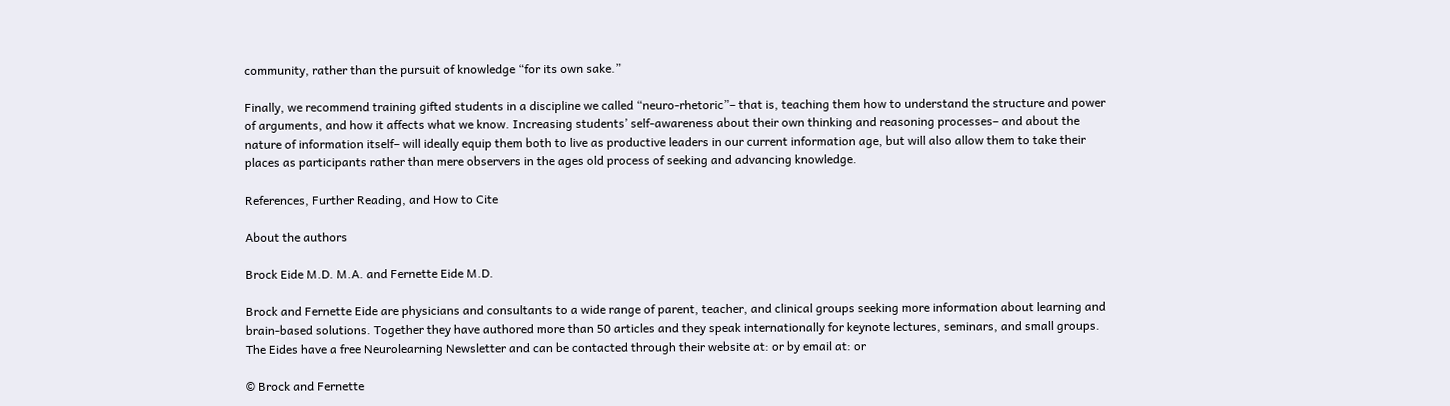community, rather than the pursuit of knowledge “for its own sake.”

Finally, we recommend training gifted students in a discipline we called “neuro-rhetoric”– that is, teaching them how to understand the structure and power of arguments, and how it affects what we know. Increasing students’ self-awareness about their own thinking and reasoning processes– and about the nature of information itself– will ideally equip them both to live as productive leaders in our current information age, but will also allow them to take their places as participants rather than mere observers in the ages old process of seeking and advancing knowledge.

References, Further Reading, and How to Cite

About the authors

Brock Eide M.D. M.A. and Fernette Eide M.D.

Brock and Fernette Eide are physicians and consultants to a wide range of parent, teacher, and clinical groups seeking more information about learning and brain-based solutions. Together they have authored more than 50 articles and they speak internationally for keynote lectures, seminars, and small groups. The Eides have a free Neurolearning Newsletter and can be contacted through their website at: or by email at: or

© Brock and Fernette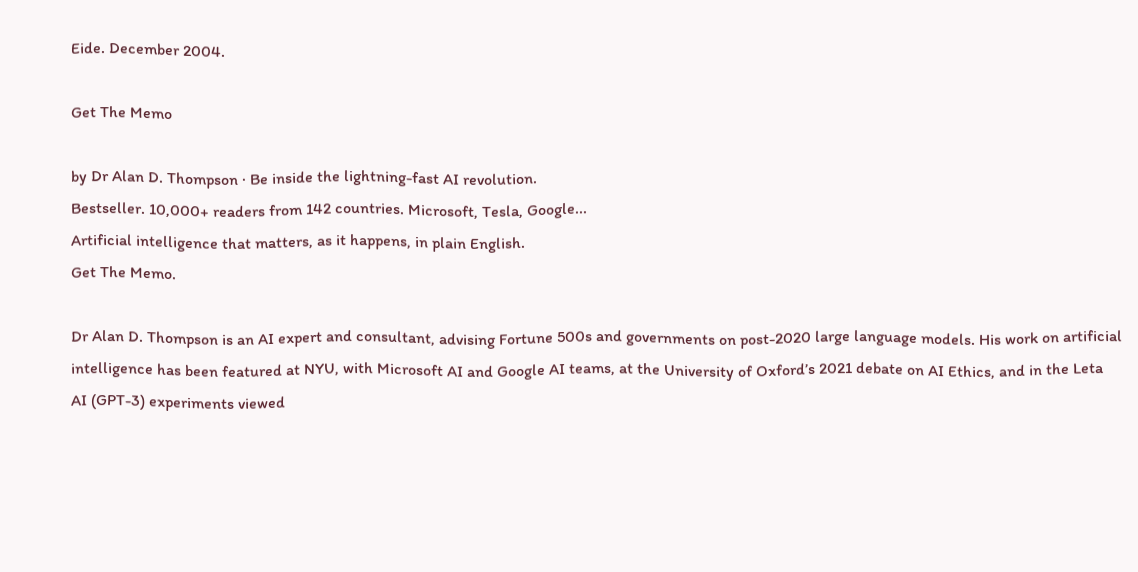Eide. December 2004.

Get The Memo

by Dr Alan D. Thompson · Be inside the lightning-fast AI revolution.
Bestseller. 10,000+ readers from 142 countries. Microsoft, Tesla, Google...
Artificial intelligence that matters, as it happens, in plain English.
Get The Memo.

Dr Alan D. Thompson is an AI expert and consultant, advising Fortune 500s and governments on post-2020 large language models. His work on artificial intelligence has been featured at NYU, with Microsoft AI and Google AI teams, at the University of Oxford’s 2021 debate on AI Ethics, and in the Leta AI (GPT-3) experiments viewed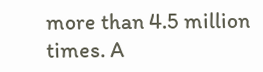more than 4.5 million times. A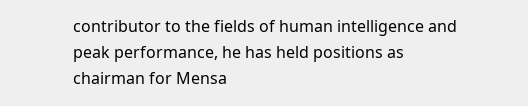contributor to the fields of human intelligence and peak performance, he has held positions as chairman for Mensa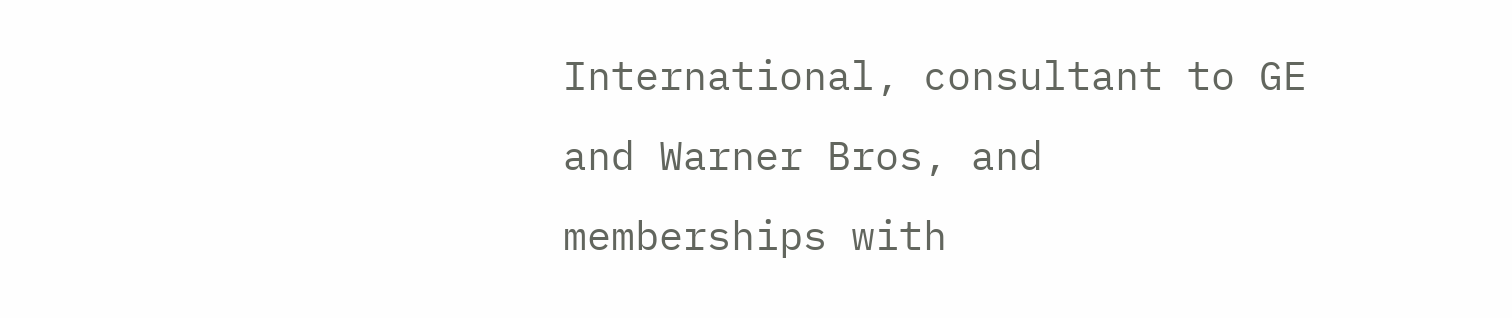International, consultant to GE and Warner Bros, and memberships with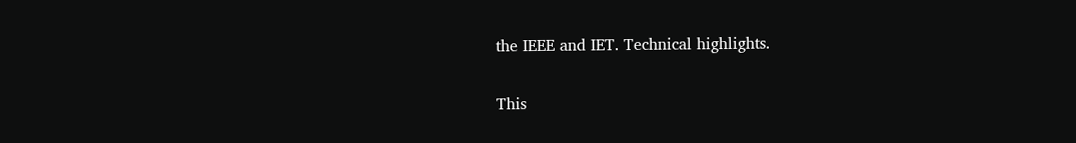the IEEE and IET. Technical highlights.

This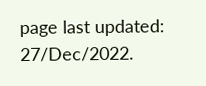page last updated: 27/Dec/2022.